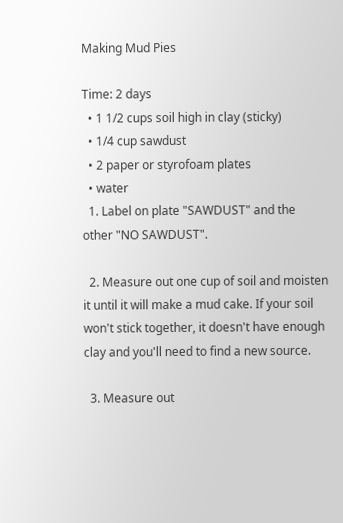Making Mud Pies

Time: 2 days
  • 1 1/2 cups soil high in clay (sticky)
  • 1/4 cup sawdust
  • 2 paper or styrofoam plates
  • water
  1. Label on plate "SAWDUST" and the other "NO SAWDUST".

  2. Measure out one cup of soil and moisten it until it will make a mud cake. If your soil won't stick together, it doesn't have enough clay and you'll need to find a new source.

  3. Measure out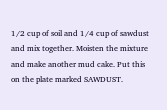1/2 cup of soil and 1/4 cup of sawdust and mix together. Moisten the mixture and make another mud cake. Put this on the plate marked SAWDUST.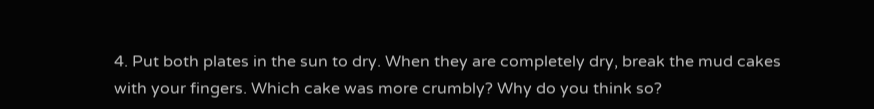4. Put both plates in the sun to dry. When they are completely dry, break the mud cakes with your fingers. Which cake was more crumbly? Why do you think so?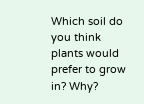Which soil do you think plants would prefer to grow in? Why?